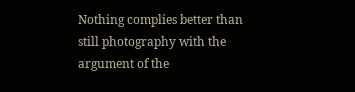Nothing complies better than still photography with the argument of the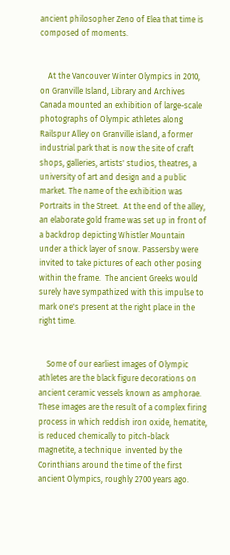ancient philosopher Zeno of Elea that time is composed of moments.


    At the Vancouver Winter Olympics in 2010, on Granville Island, Library and Archives Canada mounted an exhibition of large-scale photographs of Olympic athletes along Railspur Alley on Granville island, a former industrial park that is now the site of craft shops, galleries, artists' studios, theatres, a university of art and design and a public market. The name of the exhibition was  Portraits in the Street.  At the end of the alley, an elaborate gold frame was set up in front of a backdrop depicting Whistler Mountain under a thick layer of snow. Passersby were invited to take pictures of each other posing within the frame.  The ancient Greeks would surely have sympathized with this impulse to mark one's present at the right place in the right time.


    Some of our earliest images of Olympic athletes are the black figure decorations on ancient ceramic vessels known as amphorae. These images are the result of a complex firing process in which reddish iron oxide, hematite, is reduced chemically to pitch-black magnetite, a technique  invented by the Corinthians around the time of the first ancient Olympics, roughly 2700 years ago.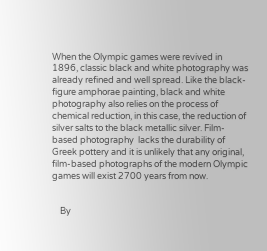When the Olympic games were revived in 1896, classic black and white photography was already refined and well spread. Like the black-figure amphorae painting, black and white photography also relies on the process of chemical reduction, in this case, the reduction of silver salts to the black metallic silver. Film-based photography  lacks the durability of Greek pottery and it is unlikely that any original, film-based photographs of the modern Olympic games will exist 2700 years from now.


    By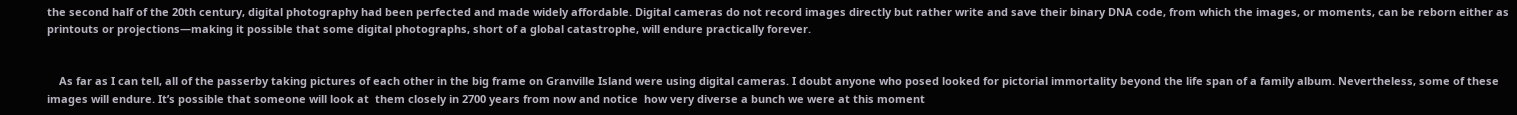the second half of the 20th century, digital photography had been perfected and made widely affordable. Digital cameras do not record images directly but rather write and save their binary DNA code, from which the images, or moments, can be reborn either as printouts or projections—making it possible that some digital photographs, short of a global catastrophe, will endure practically forever.


    As far as I can tell, all of the passerby taking pictures of each other in the big frame on Granville Island were using digital cameras. I doubt anyone who posed looked for pictorial immortality beyond the life span of a family album. Nevertheless, some of these images will endure. It’s possible that someone will look at  them closely in 2700 years from now and notice  how very diverse a bunch we were at this moment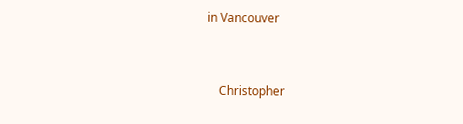in Vancouver


    Christopher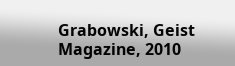Grabowski, Geist Magazine, 2010